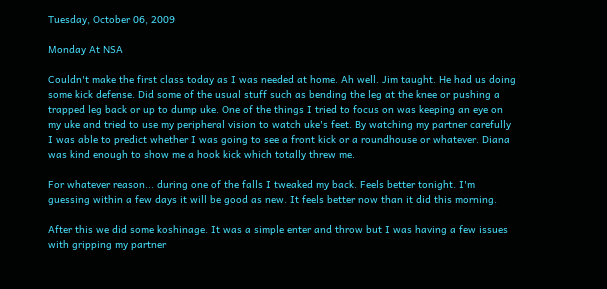Tuesday, October 06, 2009

Monday At NSA

Couldn't make the first class today as I was needed at home. Ah well. Jim taught. He had us doing some kick defense. Did some of the usual stuff such as bending the leg at the knee or pushing a trapped leg back or up to dump uke. One of the things I tried to focus on was keeping an eye on my uke and tried to use my peripheral vision to watch uke's feet. By watching my partner carefully I was able to predict whether I was going to see a front kick or a roundhouse or whatever. Diana was kind enough to show me a hook kick which totally threw me.

For whatever reason... during one of the falls I tweaked my back. Feels better tonight. I'm guessing within a few days it will be good as new. It feels better now than it did this morning.

After this we did some koshinage. It was a simple enter and throw but I was having a few issues with gripping my partner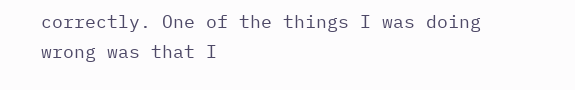correctly. One of the things I was doing wrong was that I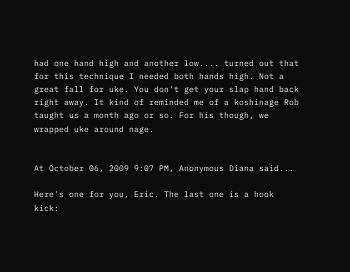had one hand high and another low.... turned out that for this technique I needed both hands high. Not a great fall for uke. You don't get your slap hand back right away. It kind of reminded me of a koshinage Rob taught us a month ago or so. For his though, we wrapped uke around nage.


At October 06, 2009 9:07 PM, Anonymous Diana said...

Here's one for you, Eric. The last one is a hook kick: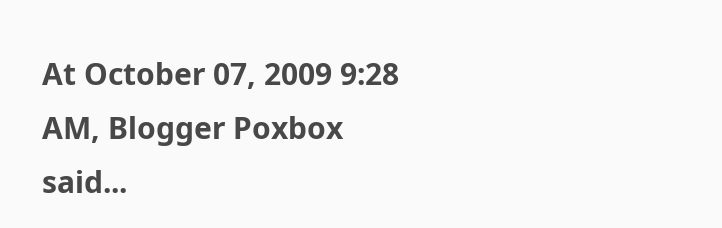At October 07, 2009 9:28 AM, Blogger Poxbox said...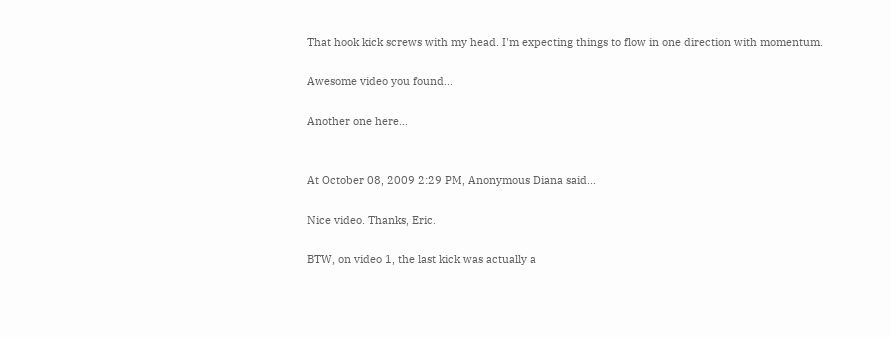That hook kick screws with my head. I'm expecting things to flow in one direction with momentum.

Awesome video you found...

Another one here...


At October 08, 2009 2:29 PM, Anonymous Diana said...

Nice video. Thanks, Eric.

BTW, on video 1, the last kick was actually a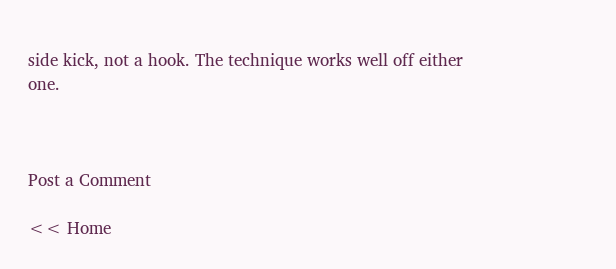side kick, not a hook. The technique works well off either one.



Post a Comment

<< Home